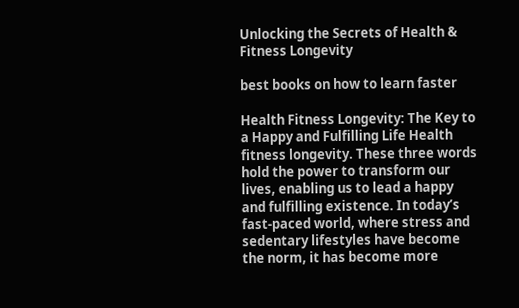Unlocking the Secrets of Health & Fitness Longevity

best books on how to learn faster

Health Fitness Longevity: The Key to a Happy and Fulfilling Life Health fitness longevity. These three words hold the power to transform our lives, enabling us to lead a happy and fulfilling existence. In today’s fast-paced world, where stress and sedentary lifestyles have become the norm, it has become more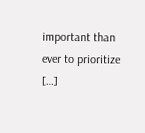important than ever to prioritize […]